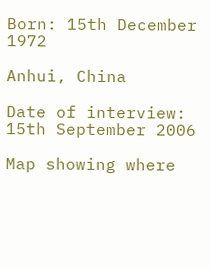Born: 15th December 1972

Anhui, China

Date of interview: 15th September 2006

Map showing where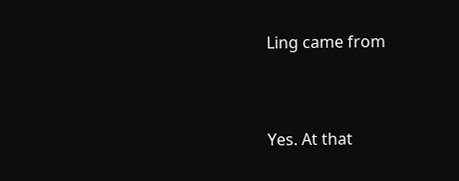Ling came from


Yes. At that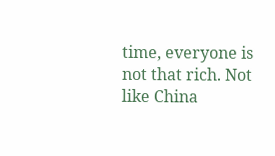time, everyone is not that rich. Not like China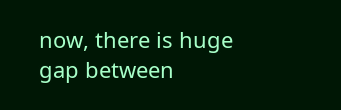now, there is huge gap between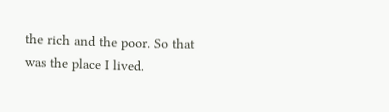the rich and the poor. So that was the place I lived.